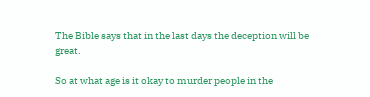The Bible says that in the last days the deception will be great.

So at what age is it okay to murder people in the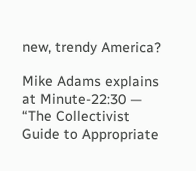new, trendy America?

Mike Adams explains at Minute-22:30 — “The Collectivist Guide to Appropriate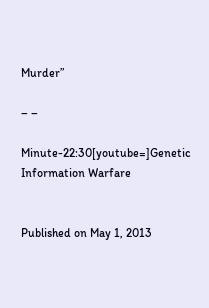Murder”

– –

Minute-22:30[youtube=]Genetic Information Warfare


Published on May 1, 2013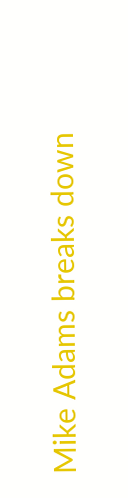Mike Adams breaks down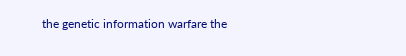the genetic information warfare the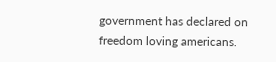government has declared on
freedom loving americans.